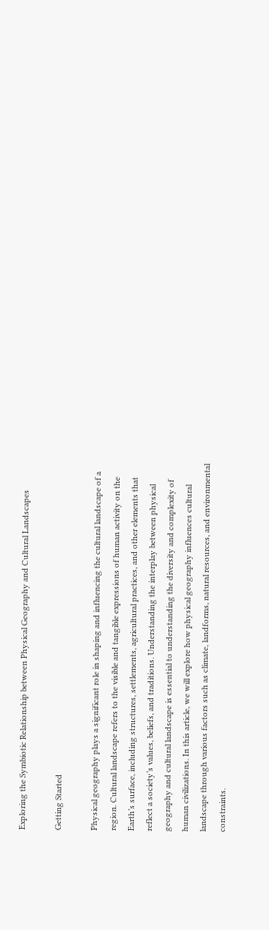Exploring the Symbiotic Relationship between Physical Geography and Cultural Landscapes

Getting Started

Physical geography plays a significant role in shaping and influencing the cultural landscape of a region. Cultural landscape refers to the visible and tangible expressions of human activity on the Earth’s surface, including structures, settlements, agricultural practices, and other elements that reflect a society’s values, beliefs, and traditions. Understanding the interplay between physical geography and cultural landscape is essential to understanding the diversity and complexity of human civilizations. In this article, we will explore how physical geography influences cultural landscape through various factors such as climate, landforms, natural resources, and environmental constraints.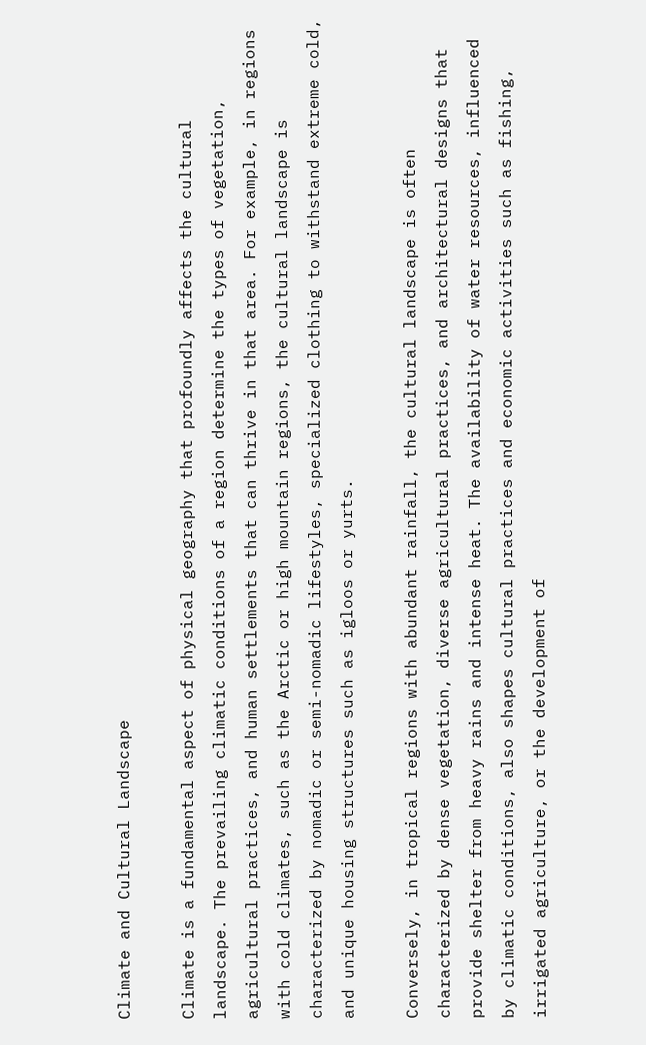Climate and Cultural Landscape

Climate is a fundamental aspect of physical geography that profoundly affects the cultural landscape. The prevailing climatic conditions of a region determine the types of vegetation, agricultural practices, and human settlements that can thrive in that area. For example, in regions with cold climates, such as the Arctic or high mountain regions, the cultural landscape is characterized by nomadic or semi-nomadic lifestyles, specialized clothing to withstand extreme cold, and unique housing structures such as igloos or yurts.

Conversely, in tropical regions with abundant rainfall, the cultural landscape is often characterized by dense vegetation, diverse agricultural practices, and architectural designs that provide shelter from heavy rains and intense heat. The availability of water resources, influenced by climatic conditions, also shapes cultural practices and economic activities such as fishing, irrigated agriculture, or the development of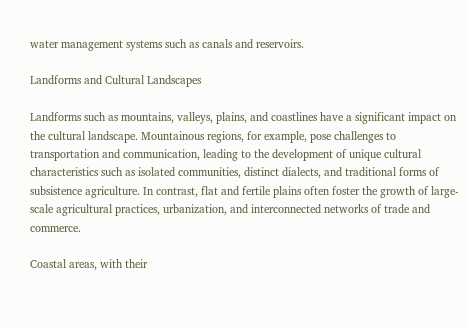water management systems such as canals and reservoirs.

Landforms and Cultural Landscapes

Landforms such as mountains, valleys, plains, and coastlines have a significant impact on the cultural landscape. Mountainous regions, for example, pose challenges to transportation and communication, leading to the development of unique cultural characteristics such as isolated communities, distinct dialects, and traditional forms of subsistence agriculture. In contrast, flat and fertile plains often foster the growth of large-scale agricultural practices, urbanization, and interconnected networks of trade and commerce.

Coastal areas, with their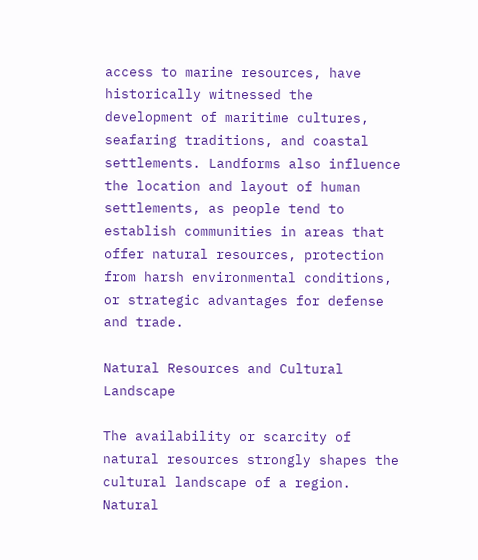access to marine resources, have historically witnessed the development of maritime cultures, seafaring traditions, and coastal settlements. Landforms also influence the location and layout of human settlements, as people tend to establish communities in areas that offer natural resources, protection from harsh environmental conditions, or strategic advantages for defense and trade.

Natural Resources and Cultural Landscape

The availability or scarcity of natural resources strongly shapes the cultural landscape of a region. Natural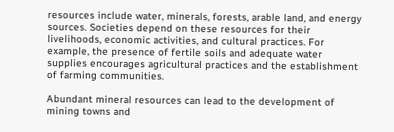resources include water, minerals, forests, arable land, and energy sources. Societies depend on these resources for their livelihoods, economic activities, and cultural practices. For example, the presence of fertile soils and adequate water supplies encourages agricultural practices and the establishment of farming communities.

Abundant mineral resources can lead to the development of mining towns and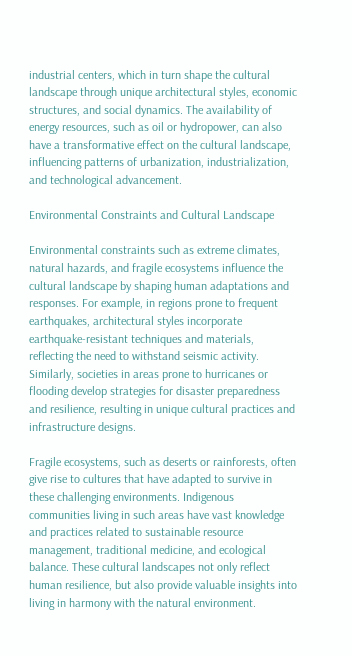industrial centers, which in turn shape the cultural landscape through unique architectural styles, economic structures, and social dynamics. The availability of energy resources, such as oil or hydropower, can also have a transformative effect on the cultural landscape, influencing patterns of urbanization, industrialization, and technological advancement.

Environmental Constraints and Cultural Landscape

Environmental constraints such as extreme climates, natural hazards, and fragile ecosystems influence the cultural landscape by shaping human adaptations and responses. For example, in regions prone to frequent earthquakes, architectural styles incorporate earthquake-resistant techniques and materials, reflecting the need to withstand seismic activity. Similarly, societies in areas prone to hurricanes or flooding develop strategies for disaster preparedness and resilience, resulting in unique cultural practices and infrastructure designs.

Fragile ecosystems, such as deserts or rainforests, often give rise to cultures that have adapted to survive in these challenging environments. Indigenous communities living in such areas have vast knowledge and practices related to sustainable resource management, traditional medicine, and ecological balance. These cultural landscapes not only reflect human resilience, but also provide valuable insights into living in harmony with the natural environment.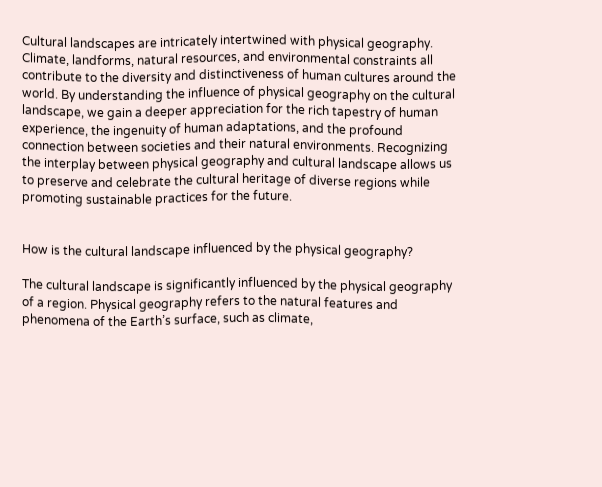Cultural landscapes are intricately intertwined with physical geography. Climate, landforms, natural resources, and environmental constraints all contribute to the diversity and distinctiveness of human cultures around the world. By understanding the influence of physical geography on the cultural landscape, we gain a deeper appreciation for the rich tapestry of human experience, the ingenuity of human adaptations, and the profound connection between societies and their natural environments. Recognizing the interplay between physical geography and cultural landscape allows us to preserve and celebrate the cultural heritage of diverse regions while promoting sustainable practices for the future.


How is the cultural landscape influenced by the physical geography?

The cultural landscape is significantly influenced by the physical geography of a region. Physical geography refers to the natural features and phenomena of the Earth’s surface, such as climate,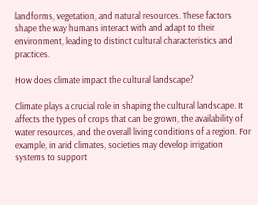landforms, vegetation, and natural resources. These factors shape the way humans interact with and adapt to their environment, leading to distinct cultural characteristics and practices.

How does climate impact the cultural landscape?

Climate plays a crucial role in shaping the cultural landscape. It affects the types of crops that can be grown, the availability of water resources, and the overall living conditions of a region. For example, in arid climates, societies may develop irrigation systems to support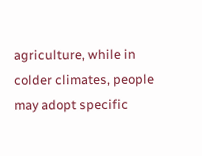agriculture, while in colder climates, people may adopt specific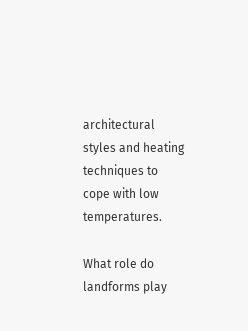architectural styles and heating techniques to cope with low temperatures.

What role do landforms play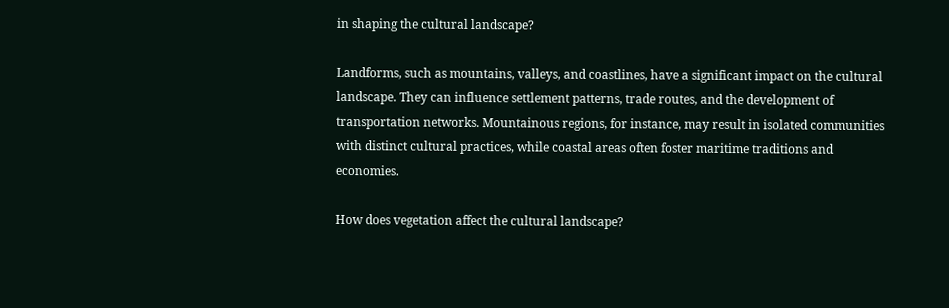in shaping the cultural landscape?

Landforms, such as mountains, valleys, and coastlines, have a significant impact on the cultural landscape. They can influence settlement patterns, trade routes, and the development of transportation networks. Mountainous regions, for instance, may result in isolated communities with distinct cultural practices, while coastal areas often foster maritime traditions and economies.

How does vegetation affect the cultural landscape?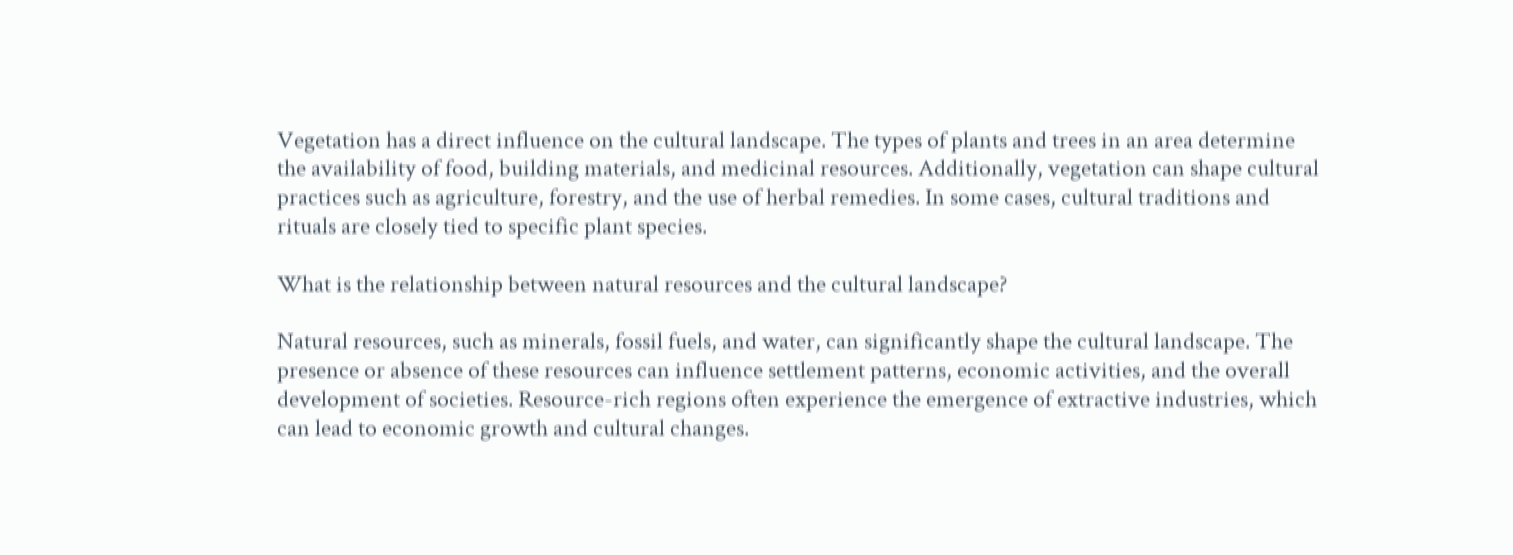Vegetation has a direct influence on the cultural landscape. The types of plants and trees in an area determine the availability of food, building materials, and medicinal resources. Additionally, vegetation can shape cultural practices such as agriculture, forestry, and the use of herbal remedies. In some cases, cultural traditions and rituals are closely tied to specific plant species.

What is the relationship between natural resources and the cultural landscape?

Natural resources, such as minerals, fossil fuels, and water, can significantly shape the cultural landscape. The presence or absence of these resources can influence settlement patterns, economic activities, and the overall development of societies. Resource-rich regions often experience the emergence of extractive industries, which can lead to economic growth and cultural changes.